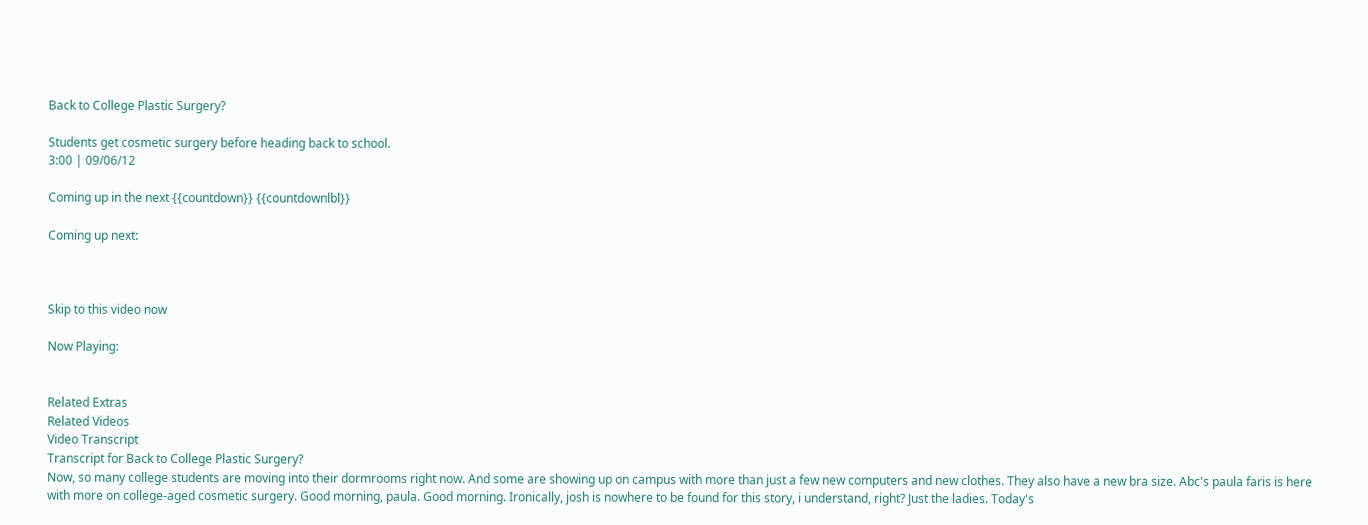Back to College Plastic Surgery?

Students get cosmetic surgery before heading back to school.
3:00 | 09/06/12

Coming up in the next {{countdown}} {{countdownlbl}}

Coming up next:



Skip to this video now

Now Playing:


Related Extras
Related Videos
Video Transcript
Transcript for Back to College Plastic Surgery?
Now, so many college students are moving into their dormrooms right now. And some are showing up on campus with more than just a few new computers and new clothes. They also have a new bra size. Abc's paula faris is here with more on college-aged cosmetic surgery. Good morning, paula. Good morning. Ironically, josh is nowhere to be found for this story, i understand, right? Just the ladies. Today's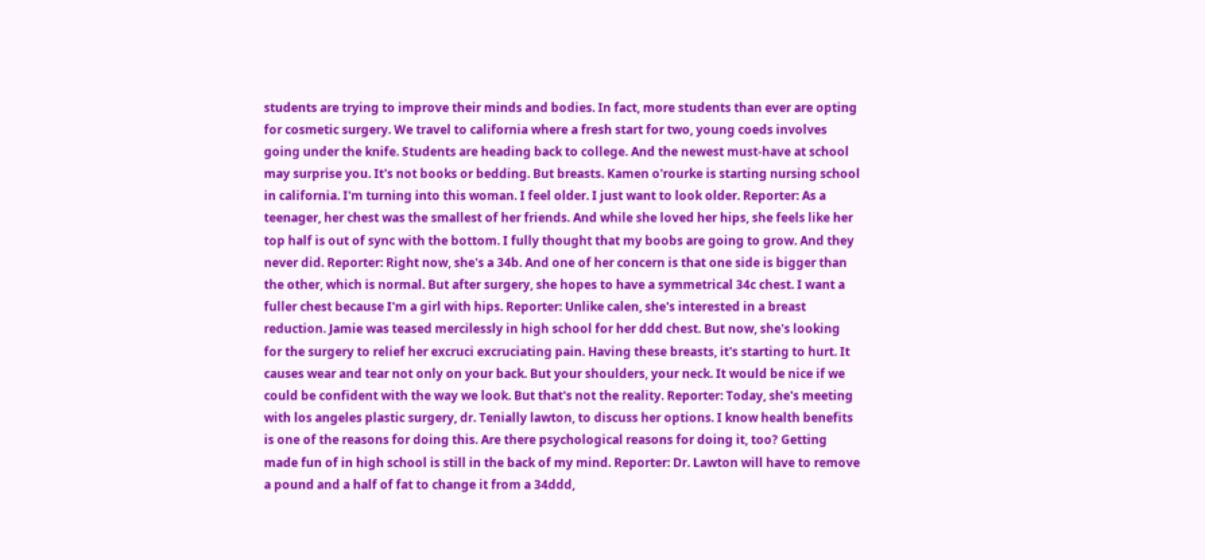students are trying to improve their minds and bodies. In fact, more students than ever are opting for cosmetic surgery. We travel to california where a fresh start for two, young coeds involves going under the knife. Students are heading back to college. And the newest must-have at school may surprise you. It's not books or bedding. But breasts. Kamen o'rourke is starting nursing school in california. I'm turning into this woman. I feel older. I just want to look older. Reporter: As a teenager, her chest was the smallest of her friends. And while she loved her hips, she feels like her top half is out of sync with the bottom. I fully thought that my boobs are going to grow. And they never did. Reporter: Right now, she's a 34b. And one of her concern is that one side is bigger than the other, which is normal. But after surgery, she hopes to have a symmetrical 34c chest. I want a fuller chest because I'm a girl with hips. Reporter: Unlike calen, she's interested in a breast reduction. Jamie was teased mercilessly in high school for her ddd chest. But now, she's looking for the surgery to relief her excruci excruciating pain. Having these breasts, it's starting to hurt. It causes wear and tear not only on your back. But your shoulders, your neck. It would be nice if we could be confident with the way we look. But that's not the reality. Reporter: Today, she's meeting with los angeles plastic surgery, dr. Tenially lawton, to discuss her options. I know health benefits is one of the reasons for doing this. Are there psychological reasons for doing it, too? Getting made fun of in high school is still in the back of my mind. Reporter: Dr. Lawton will have to remove a pound and a half of fat to change it from a 34ddd,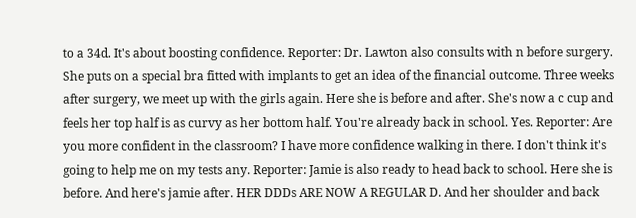to a 34d. It's about boosting confidence. Reporter: Dr. Lawton also consults with n before surgery. She puts on a special bra fitted with implants to get an idea of the financial outcome. Three weeks after surgery, we meet up with the girls again. Here she is before and after. She's now a c cup and feels her top half is as curvy as her bottom half. You're already back in school. Yes. Reporter: Are you more confident in the classroom? I have more confidence walking in there. I don't think it's going to help me on my tests any. Reporter: Jamie is also ready to head back to school. Here she is before. And here's jamie after. HER DDDs ARE NOW A REGULAR D. And her shoulder and back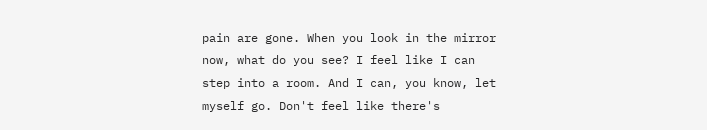pain are gone. When you look in the mirror now, what do you see? I feel like I can step into a room. And I can, you know, let myself go. Don't feel like there's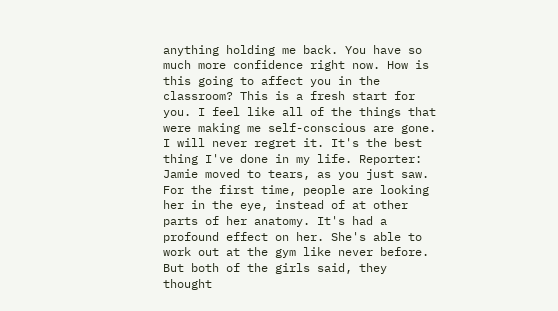anything holding me back. You have so much more confidence right now. How is this going to affect you in the classroom? This is a fresh start for you. I feel like all of the things that were making me self-conscious are gone. I will never regret it. It's the best thing I've done in my life. Reporter: Jamie moved to tears, as you just saw. For the first time, people are looking her in the eye, instead of at other parts of her anatomy. It's had a profound effect on her. She's able to work out at the gym like never before. But both of the girls said, they thought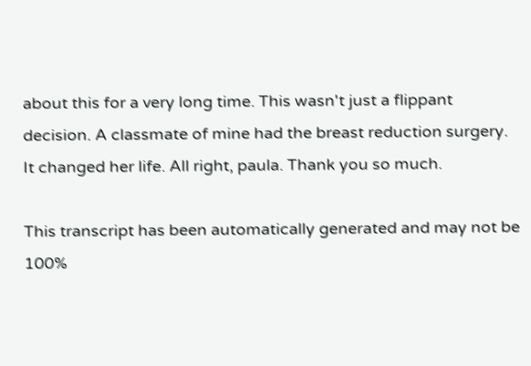about this for a very long time. This wasn't just a flippant decision. A classmate of mine had the breast reduction surgery. It changed her life. All right, paula. Thank you so much.

This transcript has been automatically generated and may not be 100%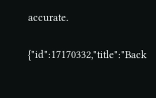accurate.

{"id":17170332,"title":"Back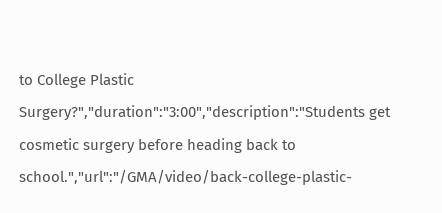to College Plastic Surgery?","duration":"3:00","description":"Students get cosmetic surgery before heading back to school.","url":"/GMA/video/back-college-plastic-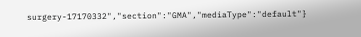surgery-17170332","section":"GMA","mediaType":"default"}